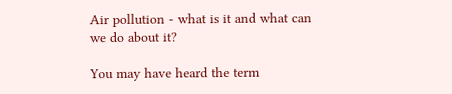Air pollution - what is it and what can we do about it?

You may have heard the term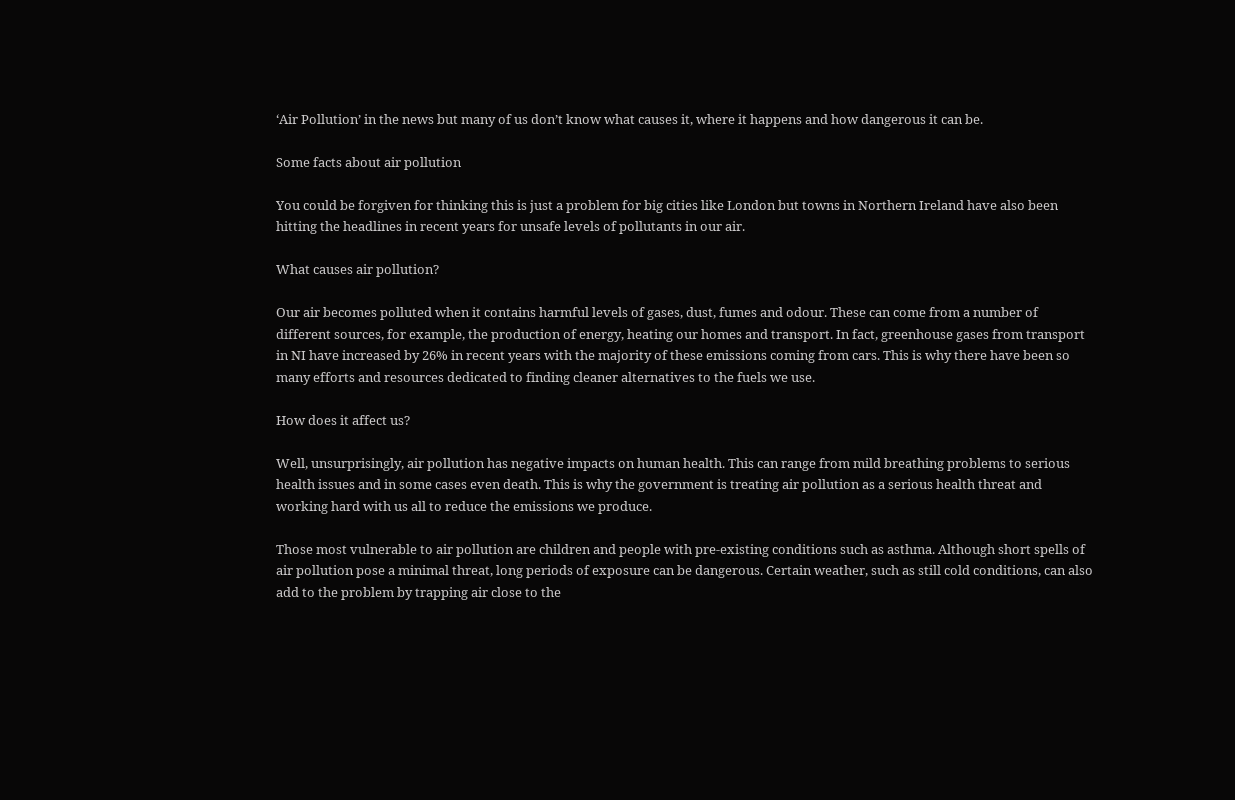‘Air Pollution’ in the news but many of us don’t know what causes it, where it happens and how dangerous it can be.

Some facts about air pollution

You could be forgiven for thinking this is just a problem for big cities like London but towns in Northern Ireland have also been hitting the headlines in recent years for unsafe levels of pollutants in our air.

What causes air pollution?

Our air becomes polluted when it contains harmful levels of gases, dust, fumes and odour. These can come from a number of different sources, for example, the production of energy, heating our homes and transport. In fact, greenhouse gases from transport in NI have increased by 26% in recent years with the majority of these emissions coming from cars. This is why there have been so many efforts and resources dedicated to finding cleaner alternatives to the fuels we use.

How does it affect us?

Well, unsurprisingly, air pollution has negative impacts on human health. This can range from mild breathing problems to serious health issues and in some cases even death. This is why the government is treating air pollution as a serious health threat and working hard with us all to reduce the emissions we produce.

Those most vulnerable to air pollution are children and people with pre-existing conditions such as asthma. Although short spells of air pollution pose a minimal threat, long periods of exposure can be dangerous. Certain weather, such as still cold conditions, can also add to the problem by trapping air close to the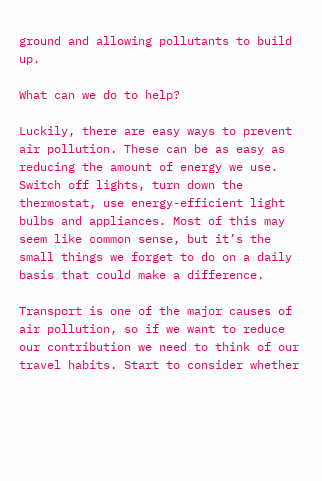ground and allowing pollutants to build up.

What can we do to help?

Luckily, there are easy ways to prevent air pollution. These can be as easy as reducing the amount of energy we use. Switch off lights, turn down the thermostat, use energy-efficient light bulbs and appliances. Most of this may seem like common sense, but it’s the small things we forget to do on a daily basis that could make a difference.

Transport is one of the major causes of air pollution, so if we want to reduce our contribution we need to think of our travel habits. Start to consider whether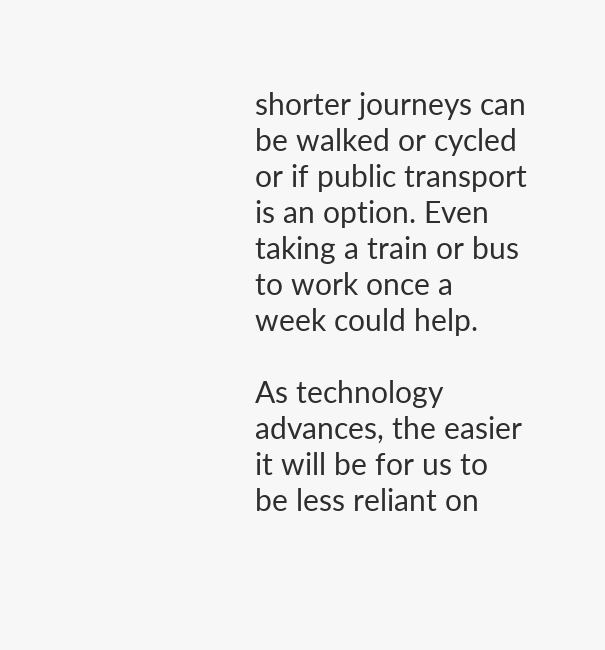shorter journeys can be walked or cycled or if public transport is an option. Even taking a train or bus to work once a week could help.

As technology advances, the easier it will be for us to be less reliant on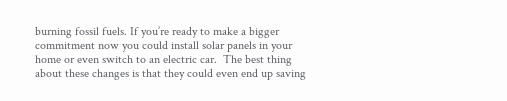burning fossil fuels. If you’re ready to make a bigger commitment now you could install solar panels in your home or even switch to an electric car.  The best thing about these changes is that they could even end up saving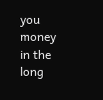you money in the long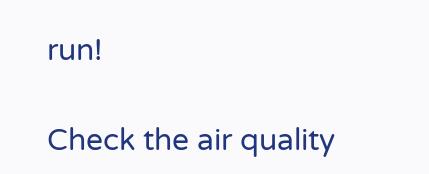run!

Check the air quality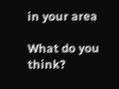in your area

What do you think?